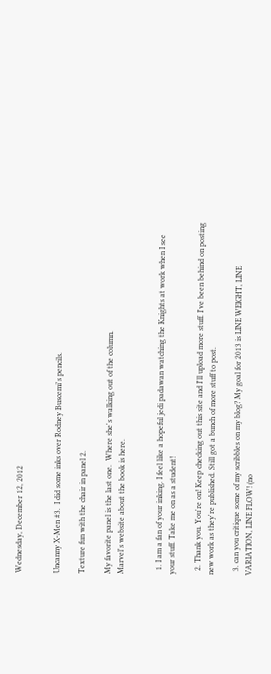Wednesday, December 12, 2012


Uncanny X-Men #3.  I did some inks over Rodney Buscemi's pencils.

Texture fun with the chair in panel 2.

My favorite panel is the last one.  Where she's walking out of the column.
Marvel's website about the book is here.


  1. I am a fan of your inking. I feel like a hopeful jedi padawan watching the Knights at work when I see your stuff. Take me on as a student!

  2. Thank you. You're on! Keep checking out this site and I'll upload more stuff. I've been behind on posting new work as they're published. Still got a bunch of more stuff to post.

  3. can you critique some of my scribbles on my blog? My goal for 2013 is LINE WEIGHT, LINE VARIATION, LINE FLOW! (no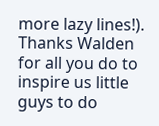more lazy lines!). Thanks Walden for all you do to inspire us little guys to do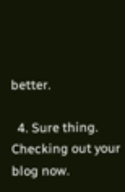better.

  4. Sure thing. Checking out your blog now.